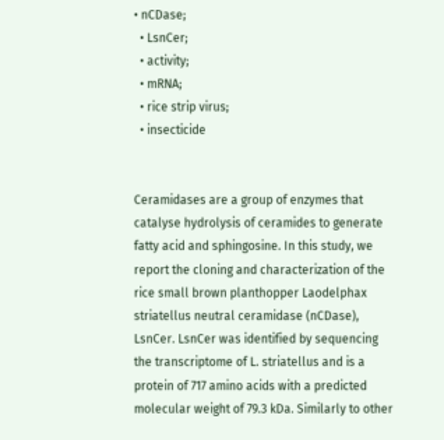• nCDase;
  • LsnCer;
  • activity;
  • mRNA;
  • rice strip virus;
  • insecticide


Ceramidases are a group of enzymes that catalyse hydrolysis of ceramides to generate fatty acid and sphingosine. In this study, we report the cloning and characterization of the rice small brown planthopper Laodelphax striatellus neutral ceramidase (nCDase), LsnCer. LsnCer was identified by sequencing the transcriptome of L. striatellus and is a protein of 717 amino acids with a predicted molecular weight of 79.3 kDa. Similarly to other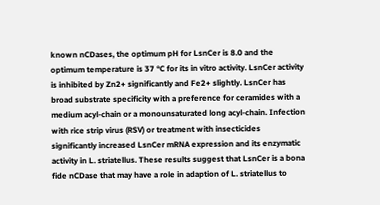known nCDases, the optimum pH for LsnCer is 8.0 and the optimum temperature is 37 °C for its in vitro activity. LsnCer activity is inhibited by Zn2+ significantly and Fe2+ slightly. LsnCer has broad substrate specificity with a preference for ceramides with a medium acyl-chain or a monounsaturated long acyl-chain. Infection with rice strip virus (RSV) or treatment with insecticides significantly increased LsnCer mRNA expression and its enzymatic activity in L. striatellus. These results suggest that LsnCer is a bona fide nCDase that may have a role in adaption of L. striatellus to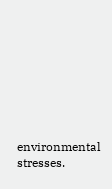environmental stresses.